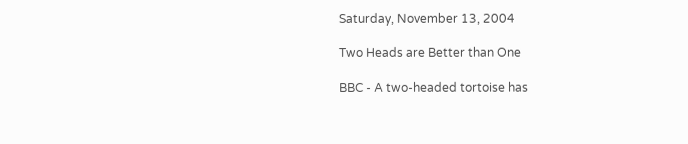Saturday, November 13, 2004

Two Heads are Better than One

BBC - A two-headed tortoise has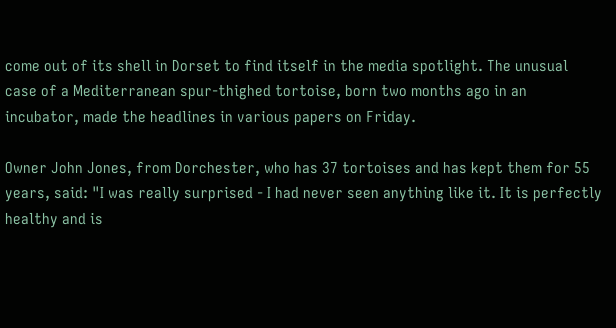come out of its shell in Dorset to find itself in the media spotlight. The unusual case of a Mediterranean spur-thighed tortoise, born two months ago in an incubator, made the headlines in various papers on Friday.

Owner John Jones, from Dorchester, who has 37 tortoises and has kept them for 55 years, said: "I was really surprised - I had never seen anything like it. It is perfectly healthy and is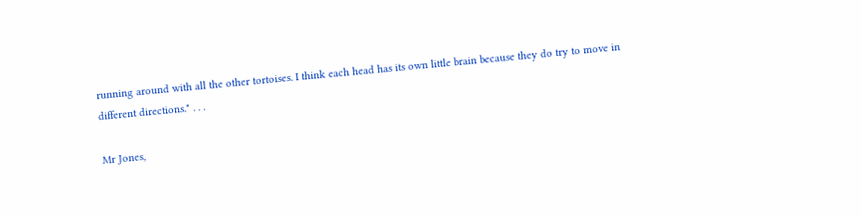running around with all the other tortoises. I think each head has its own little brain because they do try to move in different directions." . . .

Mr Jones,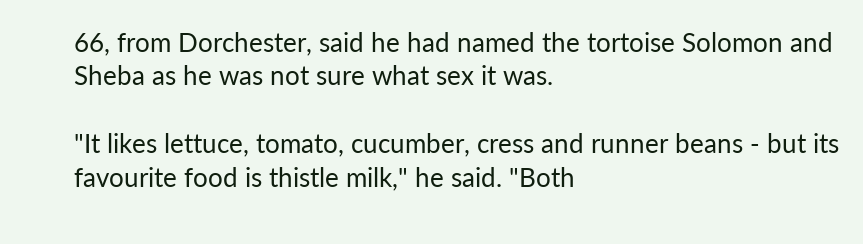66, from Dorchester, said he had named the tortoise Solomon and Sheba as he was not sure what sex it was.

"It likes lettuce, tomato, cucumber, cress and runner beans - but its favourite food is thistle milk," he said. "Both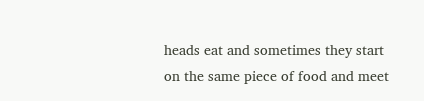heads eat and sometimes they start on the same piece of food and meet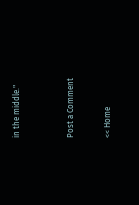in the middle."


Post a Comment

<< Home